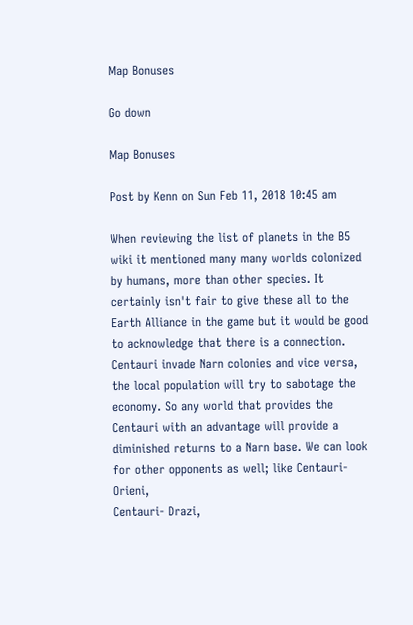Map Bonuses

Go down

Map Bonuses

Post by Kenn on Sun Feb 11, 2018 10:45 am

When reviewing the list of planets in the B5 wiki it mentioned many many worlds colonized by humans, more than other species. It certainly isn't fair to give these all to the Earth Alliance in the game but it would be good to acknowledge that there is a connection. Centauri invade Narn colonies and vice versa, the local population will try to sabotage the economy. So any world that provides the Centauri with an advantage will provide a diminished returns to a Narn base. We can look for other opponents as well; like Centauri- Orieni,
Centauri- Drazi,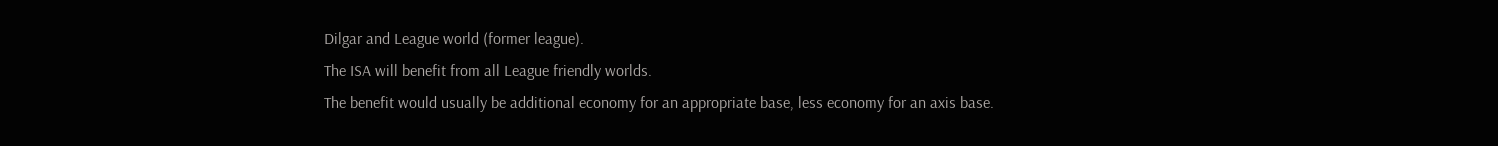Dilgar and League world (former league).
The ISA will benefit from all League friendly worlds.
The benefit would usually be additional economy for an appropriate base, less economy for an axis base.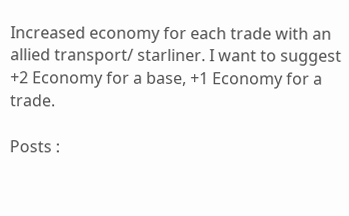Increased economy for each trade with an allied transport/ starliner. I want to suggest +2 Economy for a base, +1 Economy for a trade.

Posts :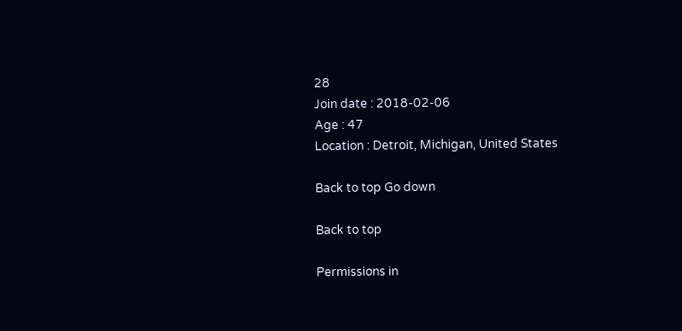28
Join date : 2018-02-06
Age : 47
Location : Detroit, Michigan, United States

Back to top Go down

Back to top

Permissions in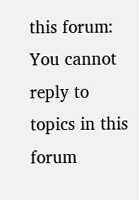this forum:
You cannot reply to topics in this forum